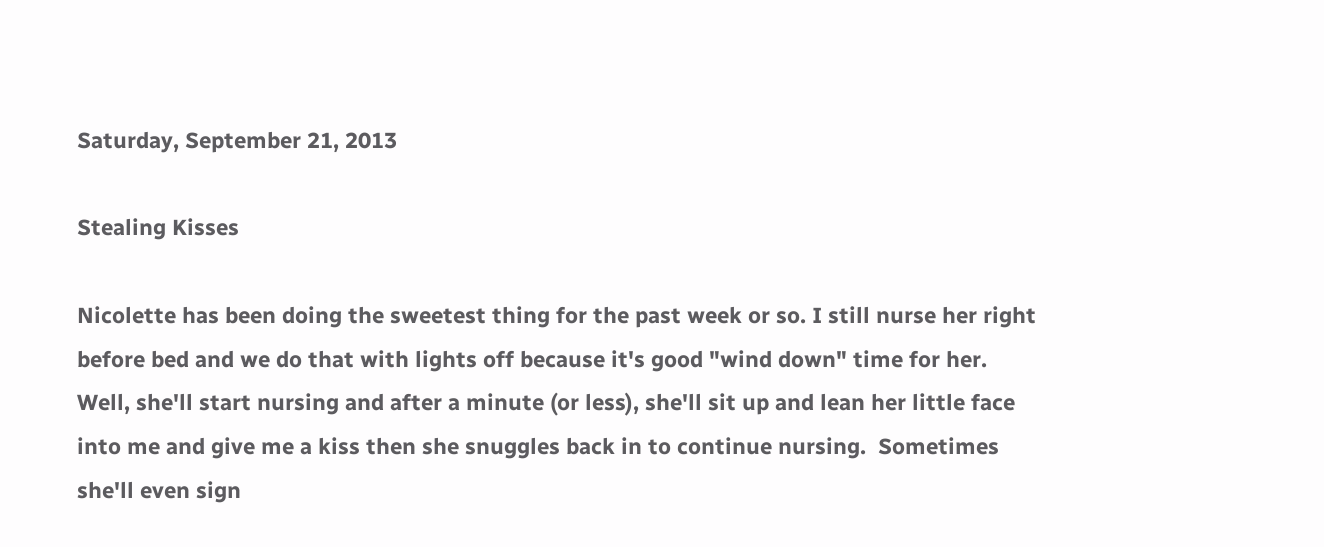Saturday, September 21, 2013

Stealing Kisses

Nicolette has been doing the sweetest thing for the past week or so. I still nurse her right before bed and we do that with lights off because it's good "wind down" time for her. Well, she'll start nursing and after a minute (or less), she'll sit up and lean her little face into me and give me a kiss then she snuggles back in to continue nursing.  Sometimes she'll even sign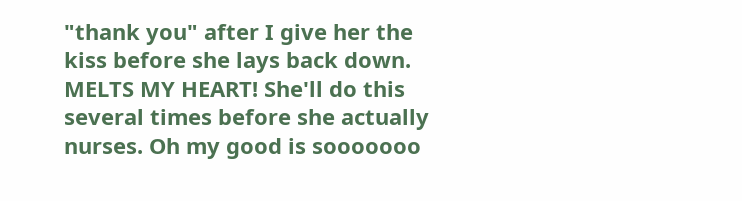"thank you" after I give her the kiss before she lays back down. MELTS MY HEART! She'll do this several times before she actually nurses. Oh my good is sooooooo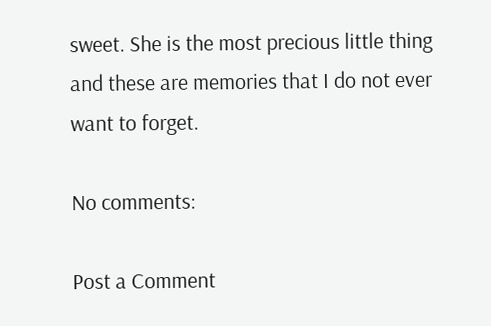sweet. She is the most precious little thing and these are memories that I do not ever want to forget.

No comments:

Post a Comment